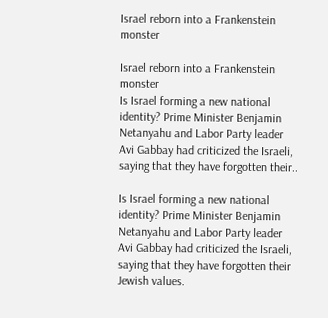Israel reborn into a Frankenstein monster

Israel reborn into a Frankenstein monster
Is Israel forming a new national identity? Prime Minister Benjamin Netanyahu and Labor Party leader Avi Gabbay had criticized the Israeli, saying that they have forgotten their..

Is Israel forming a new national identity? Prime Minister Benjamin Netanyahu and Labor Party leader Avi Gabbay had criticized the Israeli, saying that they have forgotten their Jewish values.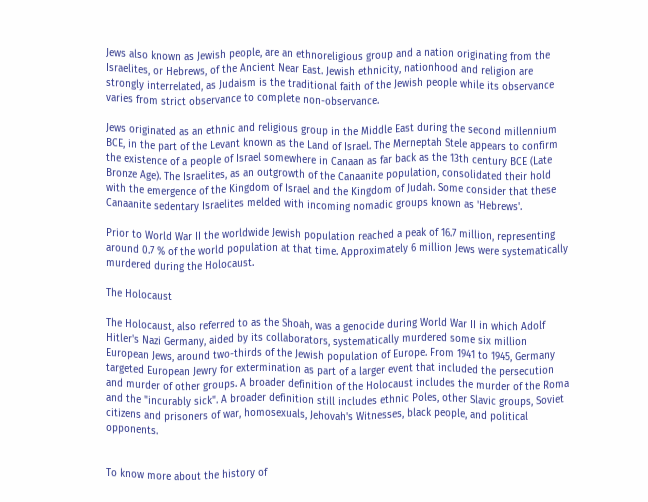Jews also known as Jewish people, are an ethnoreligious group and a nation originating from the Israelites, or Hebrews, of the Ancient Near East. Jewish ethnicity, nationhood and religion are strongly interrelated, as Judaism is the traditional faith of the Jewish people while its observance varies from strict observance to complete non-observance.

Jews originated as an ethnic and religious group in the Middle East during the second millennium BCE, in the part of the Levant known as the Land of Israel. The Merneptah Stele appears to confirm the existence of a people of Israel somewhere in Canaan as far back as the 13th century BCE (Late Bronze Age). The Israelites, as an outgrowth of the Canaanite population, consolidated their hold with the emergence of the Kingdom of Israel and the Kingdom of Judah. Some consider that these Canaanite sedentary Israelites melded with incoming nomadic groups known as 'Hebrews'.

Prior to World War II the worldwide Jewish population reached a peak of 16.7 million, representing around 0.7 % of the world population at that time. Approximately 6 million Jews were systematically murdered during the Holocaust.

The Holocaust

The Holocaust, also referred to as the Shoah, was a genocide during World War II in which Adolf Hitler's Nazi Germany, aided by its collaborators, systematically murdered some six million European Jews, around two-thirds of the Jewish population of Europe. From 1941 to 1945, Germany targeted European Jewry for extermination as part of a larger event that included the persecution and murder of other groups. A broader definition of the Holocaust includes the murder of the Roma and the "incurably sick". A broader definition still includes ethnic Poles, other Slavic groups, Soviet citizens and prisoners of war, homosexuals, Jehovah's Witnesses, black people, and political opponents.


To know more about the history of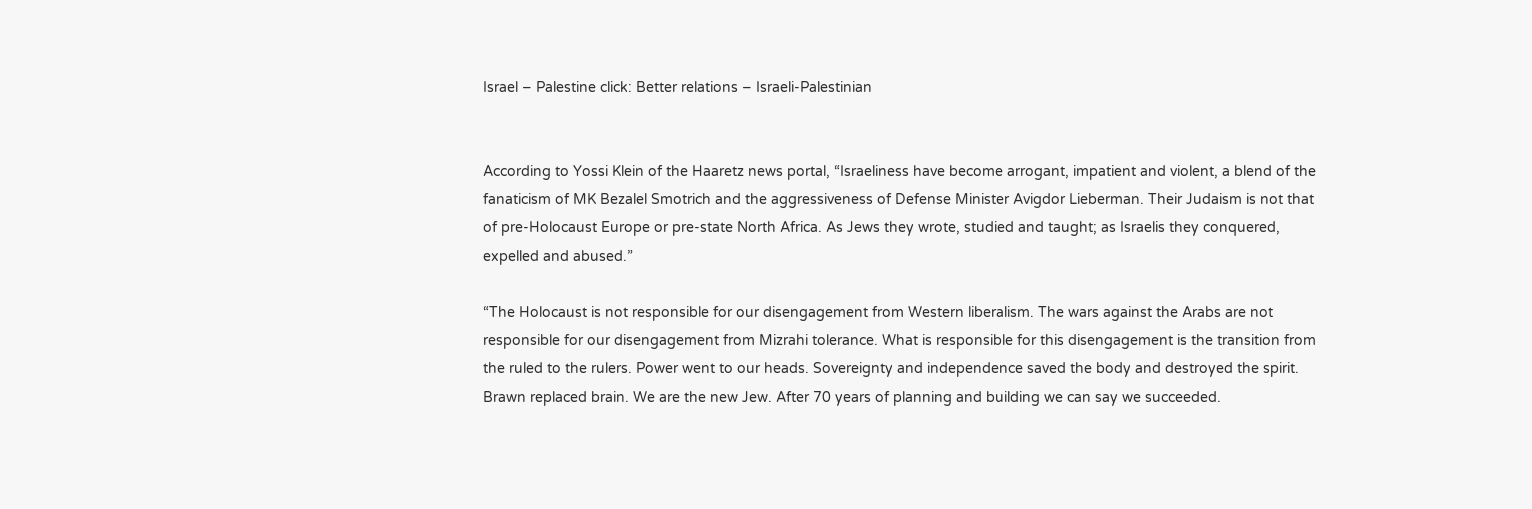Israel – Palestine click: Better relations – Israeli-Palestinian


According to Yossi Klein of the Haaretz news portal, “Israeliness have become arrogant, impatient and violent, a blend of the fanaticism of MK Bezalel Smotrich and the aggressiveness of Defense Minister Avigdor Lieberman. Their Judaism is not that of pre-Holocaust Europe or pre-state North Africa. As Jews they wrote, studied and taught; as Israelis they conquered, expelled and abused.”

“The Holocaust is not responsible for our disengagement from Western liberalism. The wars against the Arabs are not responsible for our disengagement from Mizrahi tolerance. What is responsible for this disengagement is the transition from the ruled to the rulers. Power went to our heads. Sovereignty and independence saved the body and destroyed the spirit. Brawn replaced brain. We are the new Jew. After 70 years of planning and building we can say we succeeded.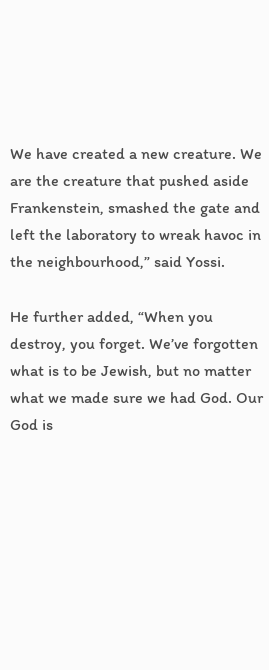We have created a new creature. We are the creature that pushed aside Frankenstein, smashed the gate and left the laboratory to wreak havoc in the neighbourhood,” said Yossi.

He further added, “When you destroy, you forget. We’ve forgotten what is to be Jewish, but no matter what we made sure we had God. Our God is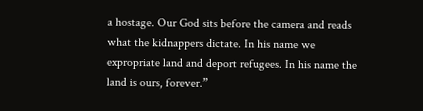a hostage. Our God sits before the camera and reads what the kidnappers dictate. In his name we expropriate land and deport refugees. In his name the land is ours, forever.”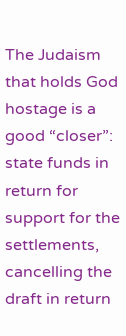The Judaism that holds God hostage is a good “closer”: state funds in return for support for the settlements, cancelling the draft in return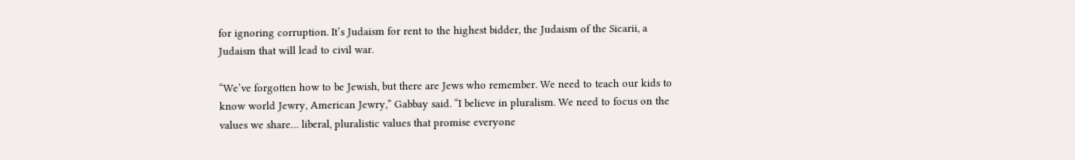for ignoring corruption. It’s Judaism for rent to the highest bidder, the Judaism of the Sicarii, a Judaism that will lead to civil war.

“We’ve forgotten how to be Jewish, but there are Jews who remember. We need to teach our kids to know world Jewry, American Jewry,” Gabbay said. “I believe in pluralism. We need to focus on the values we share… liberal, pluralistic values that promise everyone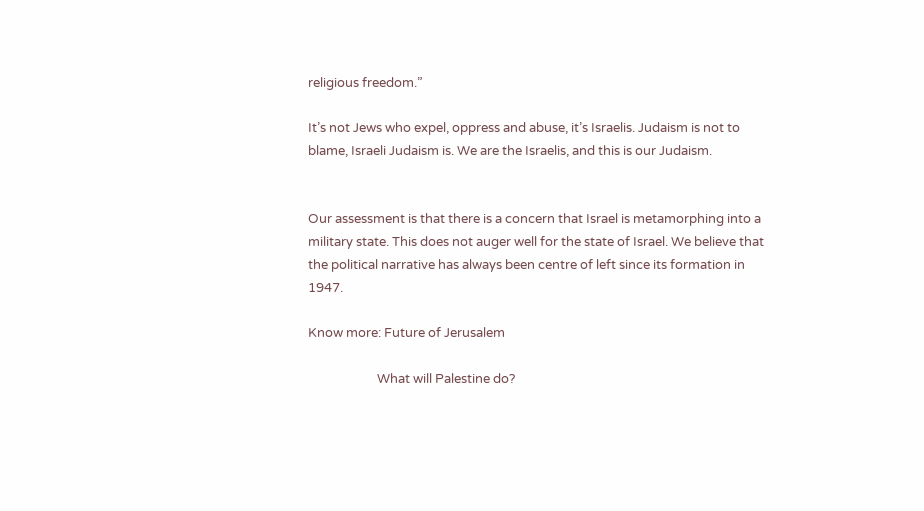religious freedom.”

It’s not Jews who expel, oppress and abuse, it’s Israelis. Judaism is not to blame, Israeli Judaism is. We are the Israelis, and this is our Judaism.


Our assessment is that there is a concern that Israel is metamorphing into a military state. This does not auger well for the state of Israel. We believe that the political narrative has always been centre of left since its formation in 1947.

Know more: Future of Jerusalem

                       What will Palestine do?